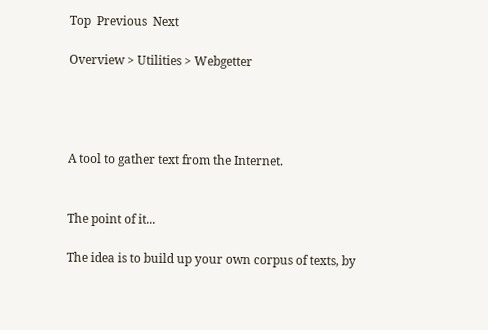Top  Previous  Next

Overview > Utilities > Webgetter




A tool to gather text from the Internet.


The point of it...

The idea is to build up your own corpus of texts, by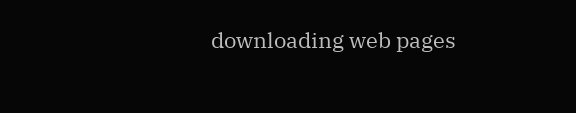downloading web pages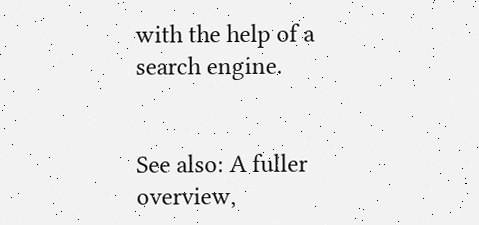with the help of a search engine.


See also: A fuller overview,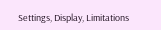Settings, Display, Limitations